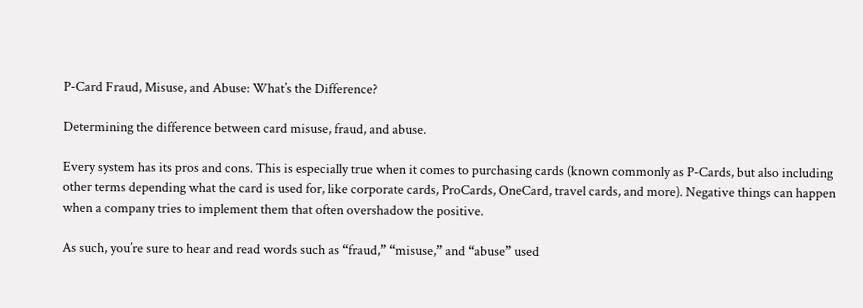P-Card Fraud, Misuse, and Abuse: What’s the Difference?

Determining the difference between card misuse, fraud, and abuse.

Every system has its pros and cons. This is especially true when it comes to purchasing cards (known commonly as P-Cards, but also including other terms depending what the card is used for, like corporate cards, ProCards, OneCard, travel cards, and more). Negative things can happen when a company tries to implement them that often overshadow the positive.

As such, you’re sure to hear and read words such as “fraud,” “misuse,” and “abuse” used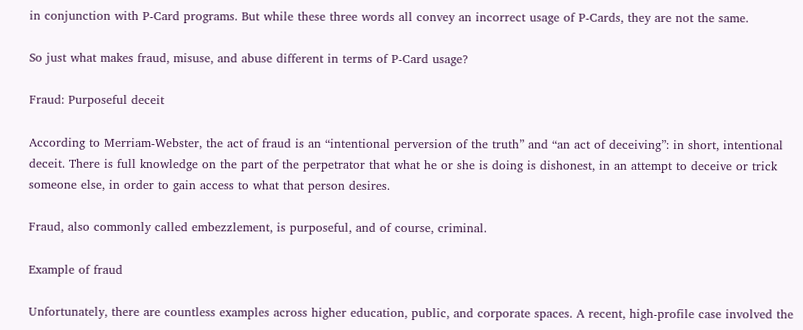in conjunction with P-Card programs. But while these three words all convey an incorrect usage of P-Cards, they are not the same.

So just what makes fraud, misuse, and abuse different in terms of P-Card usage?

Fraud: Purposeful deceit

According to Merriam-Webster, the act of fraud is an “intentional perversion of the truth” and “an act of deceiving”: in short, intentional deceit. There is full knowledge on the part of the perpetrator that what he or she is doing is dishonest, in an attempt to deceive or trick someone else, in order to gain access to what that person desires.

Fraud, also commonly called embezzlement, is purposeful, and of course, criminal.

Example of fraud

Unfortunately, there are countless examples across higher education, public, and corporate spaces. A recent, high-profile case involved the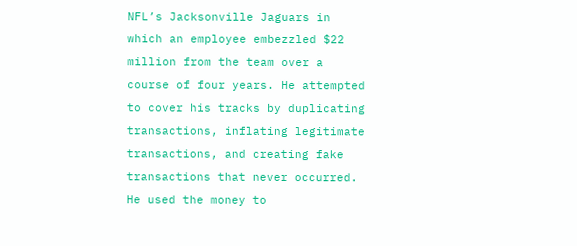NFL’s Jacksonville Jaguars in which an employee embezzled $22 million from the team over a course of four years. He attempted to cover his tracks by duplicating transactions, inflating legitimate transactions, and creating fake transactions that never occurred. He used the money to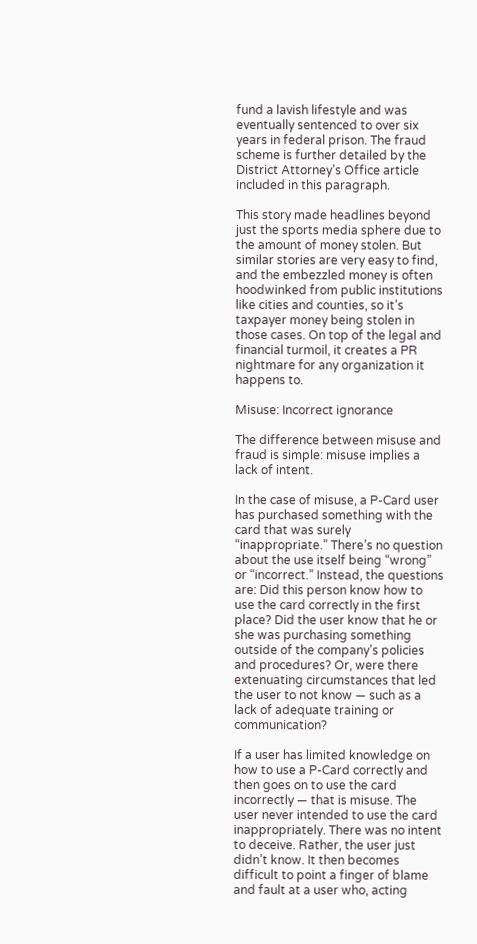fund a lavish lifestyle and was eventually sentenced to over six years in federal prison. The fraud scheme is further detailed by the District Attorney’s Office article included in this paragraph.

This story made headlines beyond just the sports media sphere due to the amount of money stolen. But similar stories are very easy to find, and the embezzled money is often hoodwinked from public institutions like cities and counties, so it’s taxpayer money being stolen in those cases. On top of the legal and financial turmoil, it creates a PR nightmare for any organization it happens to.

Misuse: Incorrect ignorance

The difference between misuse and fraud is simple: misuse implies a lack of intent.

In the case of misuse, a P-Card user has purchased something with the card that was surely “inappropriate.” There’s no question about the use itself being “wrong” or “incorrect.” Instead, the questions are: Did this person know how to use the card correctly in the first place? Did the user know that he or she was purchasing something outside of the company’s policies and procedures? Or, were there extenuating circumstances that led the user to not know — such as a lack of adequate training or communication?

If a user has limited knowledge on how to use a P-Card correctly and then goes on to use the card incorrectly — that is misuse. The user never intended to use the card inappropriately. There was no intent to deceive. Rather, the user just didn’t know. It then becomes difficult to point a finger of blame and fault at a user who, acting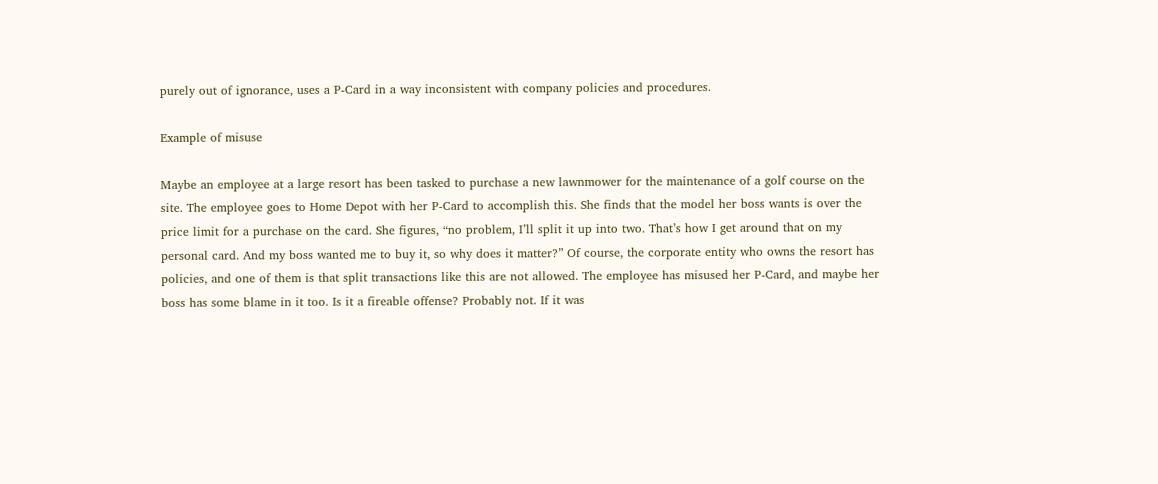purely out of ignorance, uses a P-Card in a way inconsistent with company policies and procedures.

Example of misuse

Maybe an employee at a large resort has been tasked to purchase a new lawnmower for the maintenance of a golf course on the site. The employee goes to Home Depot with her P-Card to accomplish this. She finds that the model her boss wants is over the price limit for a purchase on the card. She figures, “no problem, I’ll split it up into two. That’s how I get around that on my personal card. And my boss wanted me to buy it, so why does it matter?” Of course, the corporate entity who owns the resort has policies, and one of them is that split transactions like this are not allowed. The employee has misused her P-Card, and maybe her boss has some blame in it too. Is it a fireable offense? Probably not. If it was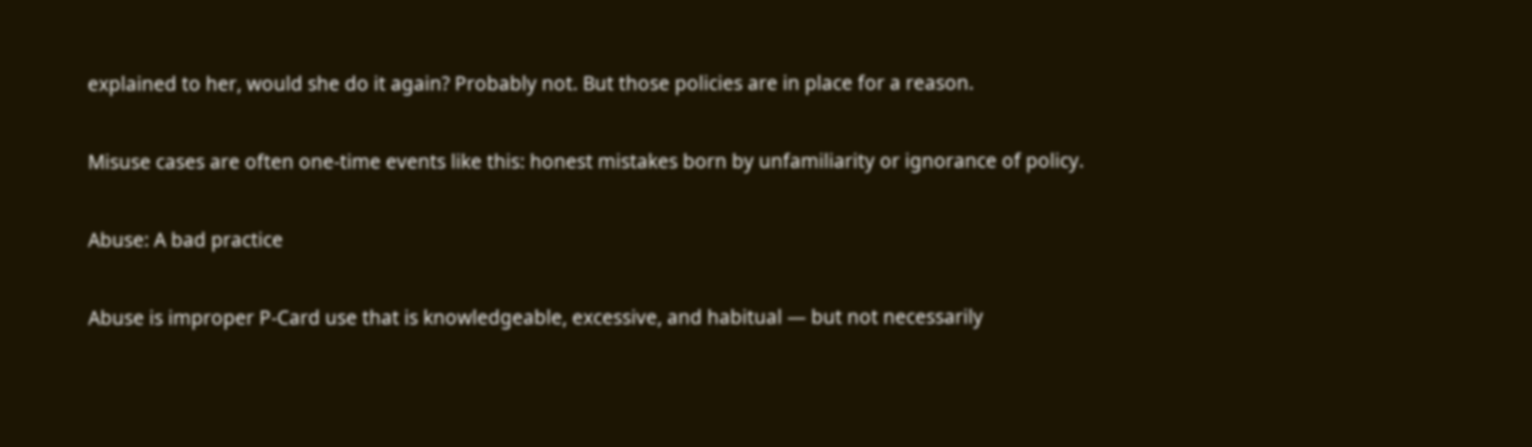explained to her, would she do it again? Probably not. But those policies are in place for a reason.

Misuse cases are often one-time events like this: honest mistakes born by unfamiliarity or ignorance of policy.

Abuse: A bad practice

Abuse is improper P-Card use that is knowledgeable, excessive, and habitual — but not necessarily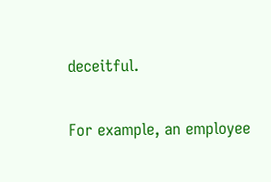deceitful.

For example, an employee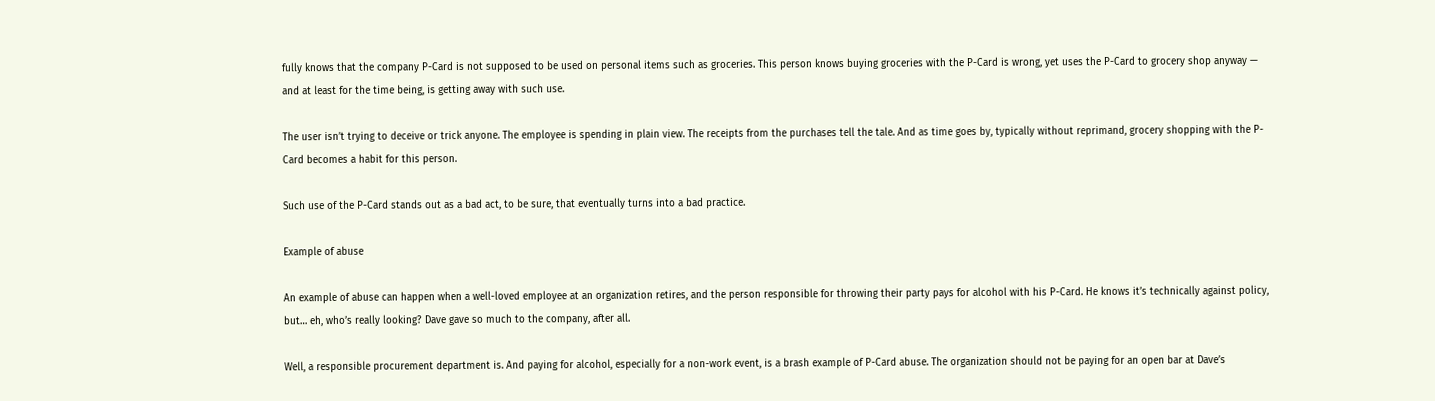fully knows that the company P-Card is not supposed to be used on personal items such as groceries. This person knows buying groceries with the P-Card is wrong, yet uses the P-Card to grocery shop anyway — and at least for the time being, is getting away with such use.

The user isn’t trying to deceive or trick anyone. The employee is spending in plain view. The receipts from the purchases tell the tale. And as time goes by, typically without reprimand, grocery shopping with the P-Card becomes a habit for this person.

Such use of the P-Card stands out as a bad act, to be sure, that eventually turns into a bad practice.

Example of abuse

An example of abuse can happen when a well-loved employee at an organization retires, and the person responsible for throwing their party pays for alcohol with his P-Card. He knows it’s technically against policy, but… eh, who’s really looking? Dave gave so much to the company, after all.

Well, a responsible procurement department is. And paying for alcohol, especially for a non-work event, is a brash example of P-Card abuse. The organization should not be paying for an open bar at Dave’s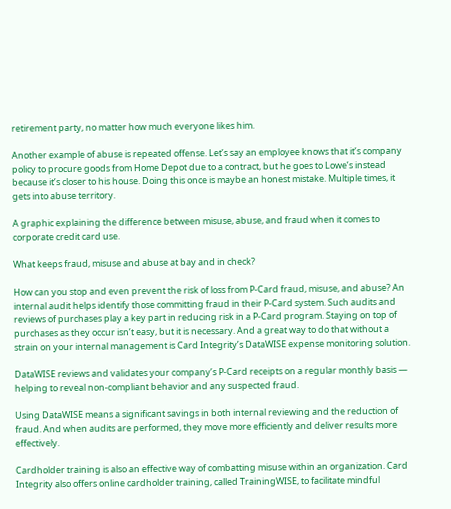retirement party, no matter how much everyone likes him.

Another example of abuse is repeated offense. Let’s say an employee knows that it’s company policy to procure goods from Home Depot due to a contract, but he goes to Lowe’s instead because it’s closer to his house. Doing this once is maybe an honest mistake. Multiple times, it gets into abuse territory.

A graphic explaining the difference between misuse, abuse, and fraud when it comes to corporate credit card use.

What keeps fraud, misuse and abuse at bay and in check?

How can you stop and even prevent the risk of loss from P-Card fraud, misuse, and abuse? An internal audit helps identify those committing fraud in their P-Card system. Such audits and reviews of purchases play a key part in reducing risk in a P-Card program. Staying on top of purchases as they occur isn’t easy, but it is necessary. And a great way to do that without a strain on your internal management is Card Integrity’s DataWISE expense monitoring solution.

DataWISE reviews and validates your company’s P-Card receipts on a regular monthly basis — helping to reveal non-compliant behavior and any suspected fraud.

Using DataWISE means a significant savings in both internal reviewing and the reduction of fraud. And when audits are performed, they move more efficiently and deliver results more effectively.

Cardholder training is also an effective way of combatting misuse within an organization. Card Integrity also offers online cardholder training, called TrainingWISE, to facilitate mindful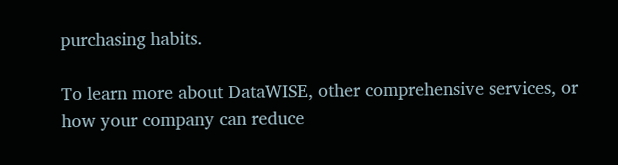purchasing habits.

To learn more about DataWISE, other comprehensive services, or how your company can reduce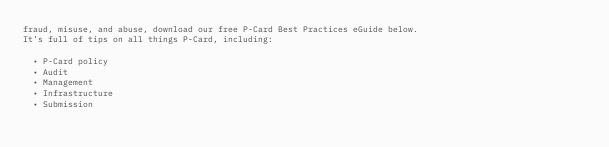fraud, misuse, and abuse, download our free P-Card Best Practices eGuide below. It’s full of tips on all things P-Card, including:

  • P-Card policy
  • Audit
  • Management
  • Infrastructure
  • Submission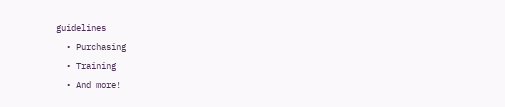guidelines
  • Purchasing
  • Training
  • And more!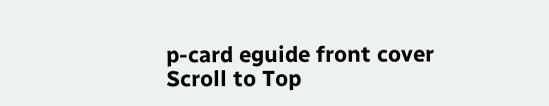p-card eguide front cover
Scroll to Top